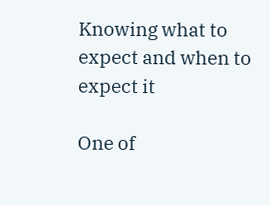Knowing what to expect and when to expect it

One of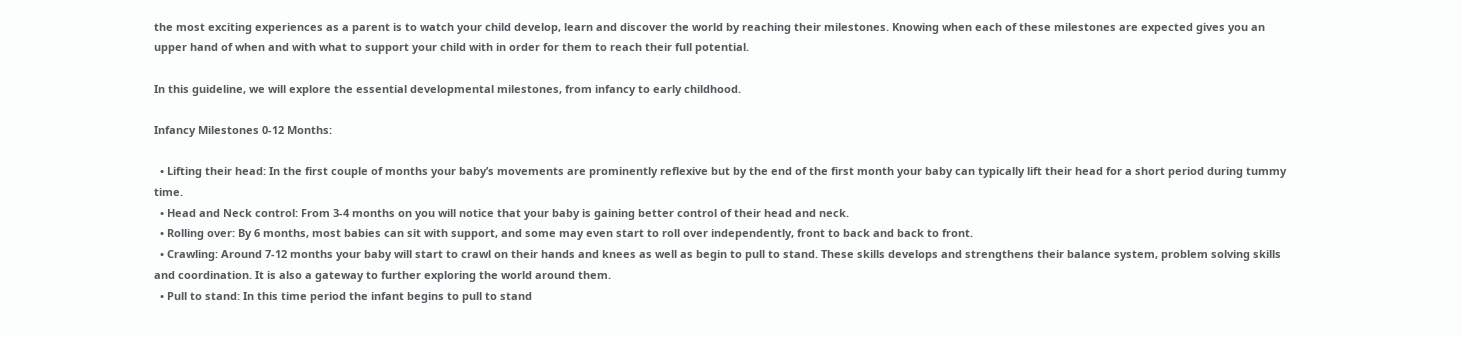the most exciting experiences as a parent is to watch your child develop, learn and discover the world by reaching their milestones. Knowing when each of these milestones are expected gives you an upper hand of when and with what to support your child with in order for them to reach their full potential.

In this guideline, we will explore the essential developmental milestones, from infancy to early childhood.

Infancy Milestones 0-12 Months:

  • Lifting their head: In the first couple of months your baby’s movements are prominently reflexive but by the end of the first month your baby can typically lift their head for a short period during tummy time.
  • Head and Neck control: From 3-4 months on you will notice that your baby is gaining better control of their head and neck.
  • Rolling over: By 6 months, most babies can sit with support, and some may even start to roll over independently, front to back and back to front.
  • Crawling: Around 7-12 months your baby will start to crawl on their hands and knees as well as begin to pull to stand. These skills develops and strengthens their balance system, problem solving skills and coordination. It is also a gateway to further exploring the world around them.
  • Pull to stand: In this time period the infant begins to pull to stand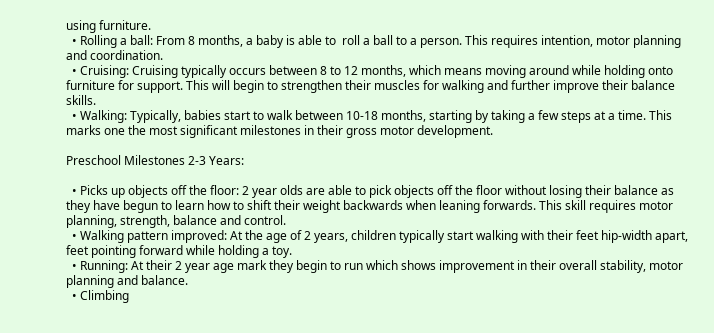using furniture.
  • Rolling a ball: From 8 months, a baby is able to  roll a ball to a person. This requires intention, motor planning and coordination.
  • Cruising: Cruising typically occurs between 8 to 12 months, which means moving around while holding onto furniture for support. This will begin to strengthen their muscles for walking and further improve their balance skills.
  • Walking: Typically, babies start to walk between 10-18 months, starting by taking a few steps at a time. This marks one the most significant milestones in their gross motor development.

Preschool Milestones 2-3 Years:

  • Picks up objects off the floor: 2 year olds are able to pick objects off the floor without losing their balance as they have begun to learn how to shift their weight backwards when leaning forwards. This skill requires motor planning, strength, balance and control.
  • Walking pattern improved: At the age of 2 years, children typically start walking with their feet hip-width apart, feet pointing forward while holding a toy.
  • Running: At their 2 year age mark they begin to run which shows improvement in their overall stability, motor planning and balance.
  • Climbing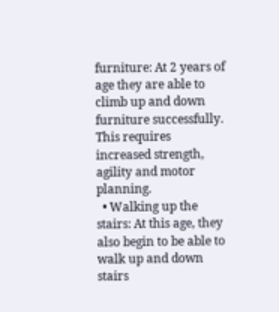furniture: At 2 years of age they are able to climb up and down furniture successfully. This requires increased strength, agility and motor planning.
  • Walking up the stairs: At this age, they also begin to be able to walk up and down stairs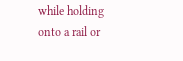while holding onto a rail or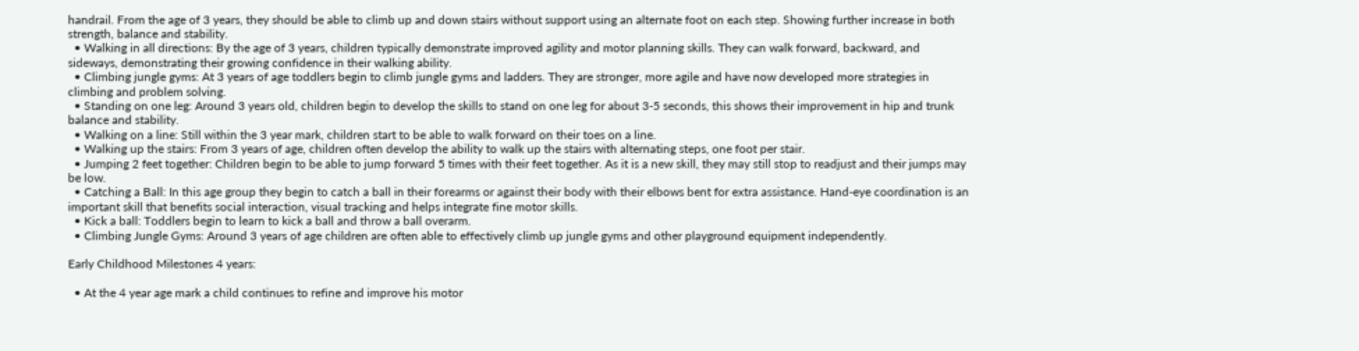handrail. From the age of 3 years, they should be able to climb up and down stairs without support using an alternate foot on each step. Showing further increase in both strength, balance and stability.
  • Walking in all directions: By the age of 3 years, children typically demonstrate improved agility and motor planning skills. They can walk forward, backward, and sideways, demonstrating their growing confidence in their walking ability.
  • Climbing jungle gyms: At 3 years of age toddlers begin to climb jungle gyms and ladders. They are stronger, more agile and have now developed more strategies in climbing and problem solving.
  • Standing on one leg: Around 3 years old, children begin to develop the skills to stand on one leg for about 3-5 seconds, this shows their improvement in hip and trunk balance and stability.
  • Walking on a line: Still within the 3 year mark, children start to be able to walk forward on their toes on a line.
  • Walking up the stairs: From 3 years of age, children often develop the ability to walk up the stairs with alternating steps, one foot per stair.
  • Jumping 2 feet together: Children begin to be able to jump forward 5 times with their feet together. As it is a new skill, they may still stop to readjust and their jumps may be low.
  • Catching a Ball: In this age group they begin to catch a ball in their forearms or against their body with their elbows bent for extra assistance. Hand-eye coordination is an important skill that benefits social interaction, visual tracking and helps integrate fine motor skills.
  • Kick a ball: Toddlers begin to learn to kick a ball and throw a ball overarm.
  • Climbing Jungle Gyms: Around 3 years of age children are often able to effectively climb up jungle gyms and other playground equipment independently.

Early Childhood Milestones 4 years:

  • At the 4 year age mark a child continues to refine and improve his motor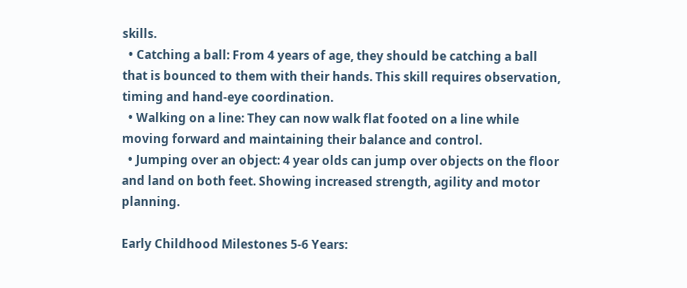skills.
  • Catching a ball: From 4 years of age, they should be catching a ball that is bounced to them with their hands. This skill requires observation, timing and hand-eye coordination.
  • Walking on a line: They can now walk flat footed on a line while moving forward and maintaining their balance and control.
  • Jumping over an object: 4 year olds can jump over objects on the floor and land on both feet. Showing increased strength, agility and motor planning.

Early Childhood Milestones 5-6 Years: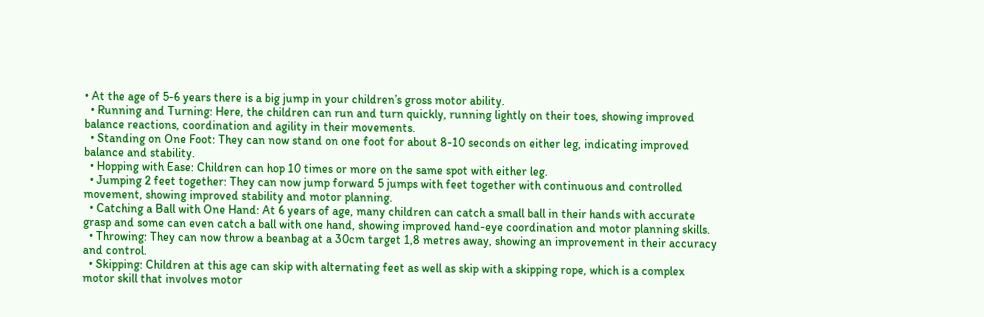• At the age of 5-6 years there is a big jump in your children’s gross motor ability.
  • Running and Turning: Here, the children can run and turn quickly, running lightly on their toes, showing improved balance reactions, coordination and agility in their movements.
  • Standing on One Foot: They can now stand on one foot for about 8-10 seconds on either leg, indicating improved balance and stability.
  • Hopping with Ease: Children can hop 10 times or more on the same spot with either leg.
  • Jumping 2 feet together: They can now jump forward 5 jumps with feet together with continuous and controlled movement, showing improved stability and motor planning.
  • Catching a Ball with One Hand: At 6 years of age, many children can catch a small ball in their hands with accurate grasp and some can even catch a ball with one hand, showing improved hand-eye coordination and motor planning skills.
  • Throwing: They can now throw a beanbag at a 30cm target 1,8 metres away, showing an improvement in their accuracy and control.
  • Skipping: Children at this age can skip with alternating feet as well as skip with a skipping rope, which is a complex motor skill that involves motor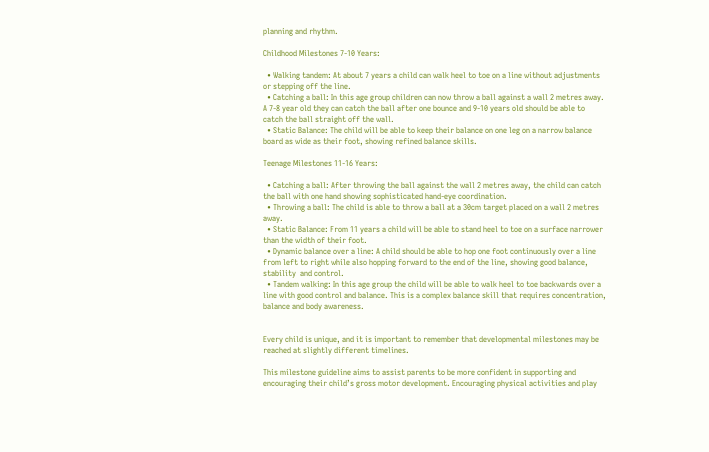planning and rhythm.

Childhood Milestones 7-10 Years:

  • Walking tandem: At about 7 years a child can walk heel to toe on a line without adjustments or stepping off the line.
  • Catching a ball: In this age group children can now throw a ball against a wall 2 metres away. A 7-8 year old they can catch the ball after one bounce and 9-10 years old should be able to catch the ball straight off the wall.
  • Static Balance: The child will be able to keep their balance on one leg on a narrow balance board as wide as their foot, showing refined balance skills.

Teenage Milestones 11-16 Years:

  • Catching a ball: After throwing the ball against the wall 2 metres away, the child can catch the ball with one hand showing sophisticated hand-eye coordination.
  • Throwing a ball: The child is able to throw a ball at a 30cm target placed on a wall 2 metres away.
  • Static Balance: From 11 years a child will be able to stand heel to toe on a surface narrower than the width of their foot.
  • Dynamic balance over a line: A child should be able to hop one foot continuously over a line from left to right while also hopping forward to the end of the line, showing good balance, stability  and control.
  • Tandem walking: In this age group the child will be able to walk heel to toe backwards over a line with good control and balance. This is a complex balance skill that requires concentration, balance and body awareness.


Every child is unique, and it is important to remember that developmental milestones may be reached at slightly different timelines.

This milestone guideline aims to assist parents to be more confident in supporting and encouraging their child’s gross motor development. Encouraging physical activities and play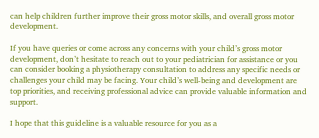can help children further improve their gross motor skills, and overall gross motor development.

If you have queries or come across any concerns with your child’s gross motor development, don’t hesitate to reach out to your pediatrician for assistance or you can consider booking a physiotherapy consultation to address any specific needs or challenges your child may be facing. Your child’s well-being and development are top priorities, and receiving professional advice can provide valuable information and support.

I hope that this guideline is a valuable resource for you as a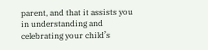parent, and that it assists you in understanding and celebrating your child’s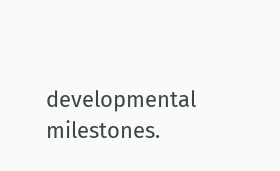developmental milestones.